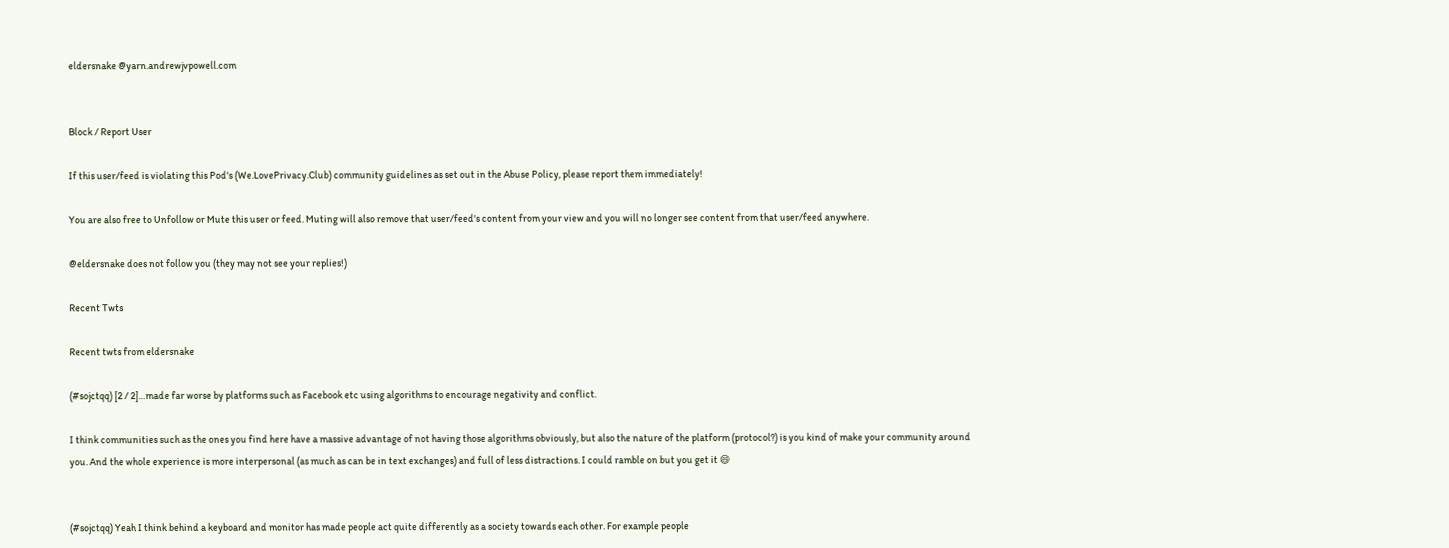eldersnake @yarn.andrewjvpowell.com


Block / Report User

If this user/feed is violating this Pod's (We.LovePrivacy.Club) community guidelines as set out in the Abuse Policy, please report them immediately!

You are also free to Unfollow or Mute this user or feed. Muting will also remove that user/feed's content from your view and you will no longer see content from that user/feed anywhere.

@eldersnake does not follow you (they may not see your replies!)

Recent Twts

Recent twts from eldersnake

(#sojctqq) [2 / 2]…made far worse by platforms such as Facebook etc using algorithms to encourage negativity and conflict.

I think communities such as the ones you find here have a massive advantage of not having those algorithms obviously, but also the nature of the platform (protocol?) is you kind of make your community around you. And the whole experience is more interpersonal (as much as can be in text exchanges) and full of less distractions. I could ramble on but you get it 😄


(#sojctqq) Yeah I think behind a keyboard and monitor has made people act quite differently as a society towards each other. For example people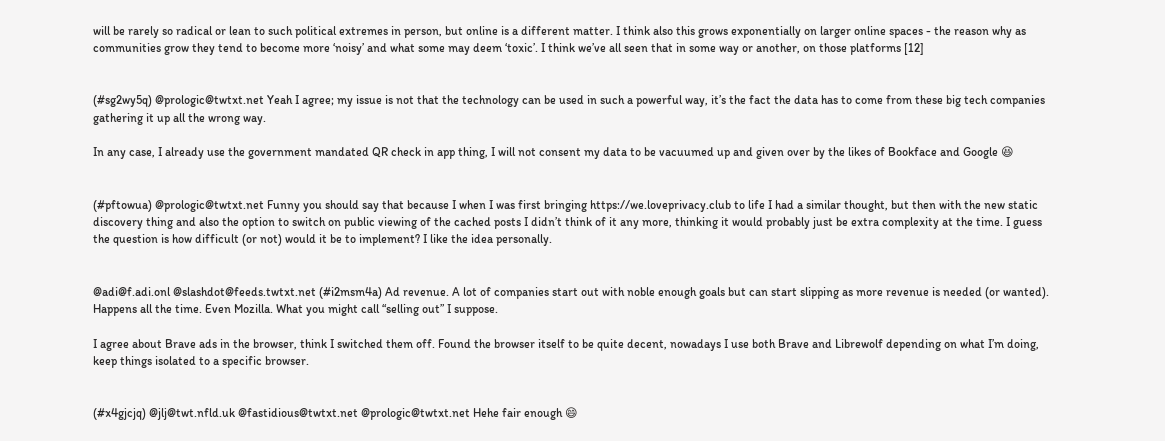will be rarely so radical or lean to such political extremes in person, but online is a different matter. I think also this grows exponentially on larger online spaces - the reason why as communities grow they tend to become more ‘noisy’ and what some may deem ‘toxic’. I think we’ve all seen that in some way or another, on those platforms [12]


(#sg2wy5q) @prologic@twtxt.net Yeah I agree; my issue is not that the technology can be used in such a powerful way, it’s the fact the data has to come from these big tech companies gathering it up all the wrong way.

In any case, I already use the government mandated QR check in app thing, I will not consent my data to be vacuumed up and given over by the likes of Bookface and Google 😆


(#pftowua) @prologic@twtxt.net Funny you should say that because I when I was first bringing https://we.loveprivacy.club to life I had a similar thought, but then with the new static discovery thing and also the option to switch on public viewing of the cached posts I didn’t think of it any more, thinking it would probably just be extra complexity at the time. I guess the question is how difficult (or not) would it be to implement? I like the idea personally.


@adi@f.adi.onl @slashdot@feeds.twtxt.net (#i2msm4a) Ad revenue. A lot of companies start out with noble enough goals but can start slipping as more revenue is needed (or wanted). Happens all the time. Even Mozilla. What you might call “selling out” I suppose.

I agree about Brave ads in the browser, think I switched them off. Found the browser itself to be quite decent, nowadays I use both Brave and Librewolf depending on what I’m doing, keep things isolated to a specific browser.


(#x4gjcjq) @jlj@twt.nfld.uk @fastidious@twtxt.net @prologic@twtxt.net Hehe fair enough 😄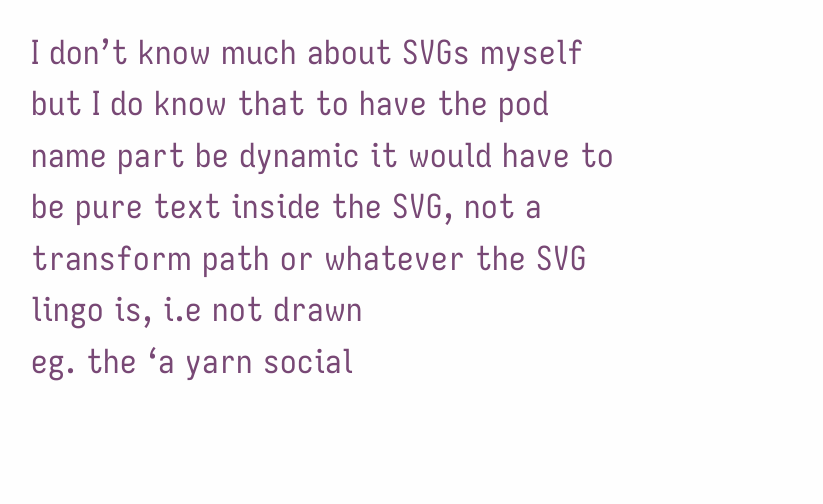I don’t know much about SVGs myself but I do know that to have the pod name part be dynamic it would have to be pure text inside the SVG, not a transform path or whatever the SVG lingo is, i.e not drawn
eg. the ‘a yarn social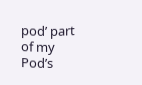pod’ part of my Pod’s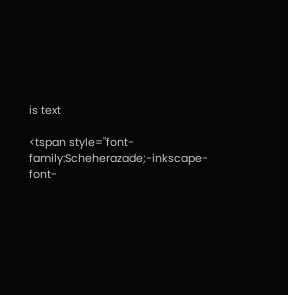is text

<tspan style="font-family:Scheherazade;-inkscape-font-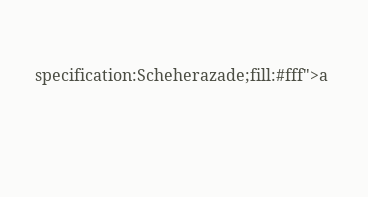specification:Scheherazade;fill:#fff">a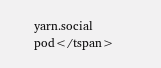yarn.social pod</tspan>